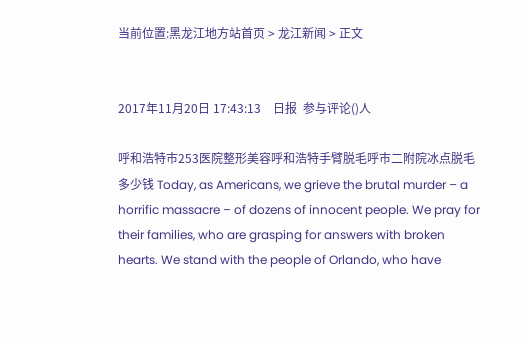当前位置:黑龙江地方站首页 > 龙江新闻 > 正文


2017年11月20日 17:43:13    日报  参与评论()人

呼和浩特市253医院整形美容呼和浩特手臂脱毛呼市二附院冰点脱毛多少钱 Today, as Americans, we grieve the brutal murder – a horrific massacre – of dozens of innocent people. We pray for their families, who are grasping for answers with broken hearts. We stand with the people of Orlando, who have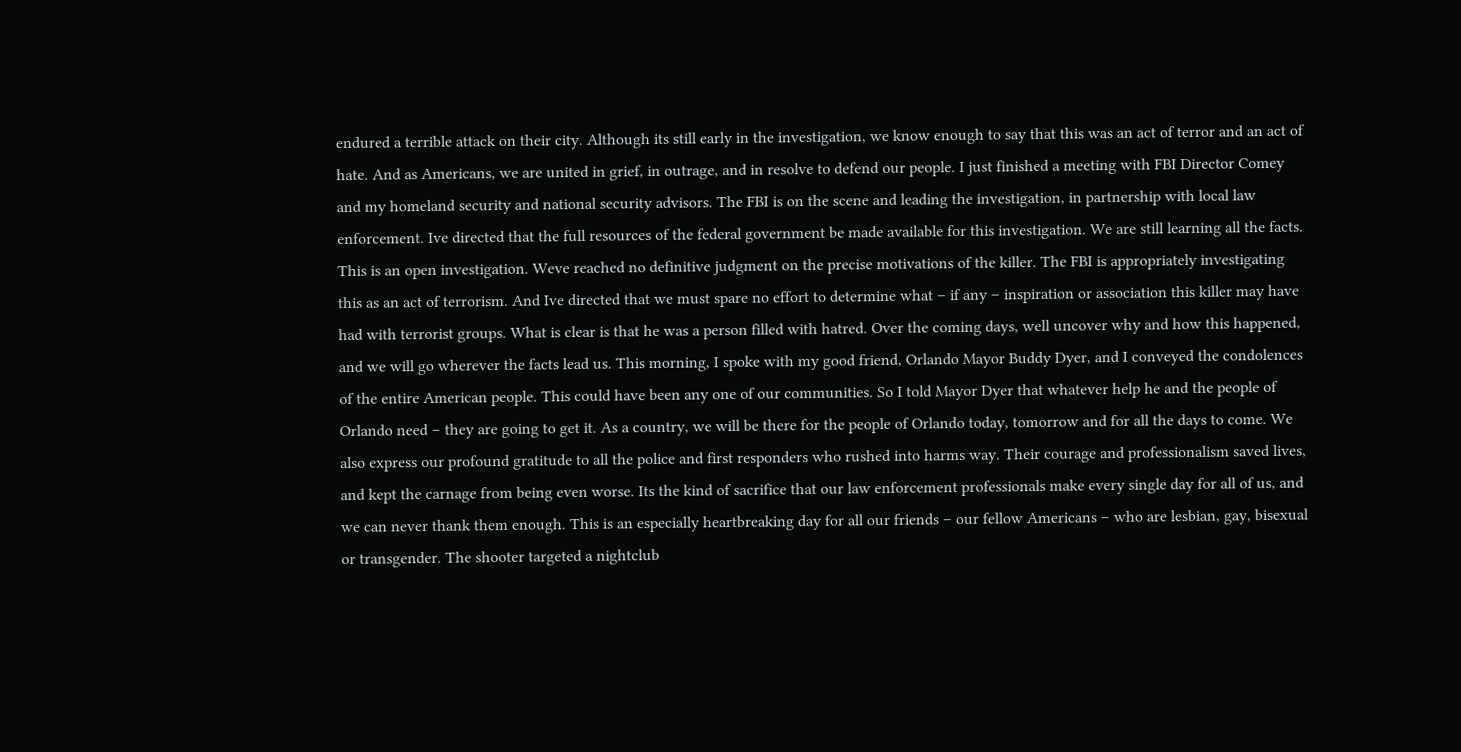endured a terrible attack on their city. Although its still early in the investigation, we know enough to say that this was an act of terror and an act of hate. And as Americans, we are united in grief, in outrage, and in resolve to defend our people. I just finished a meeting with FBI Director Comey and my homeland security and national security advisors. The FBI is on the scene and leading the investigation, in partnership with local law enforcement. Ive directed that the full resources of the federal government be made available for this investigation. We are still learning all the facts. This is an open investigation. Weve reached no definitive judgment on the precise motivations of the killer. The FBI is appropriately investigating this as an act of terrorism. And Ive directed that we must spare no effort to determine what – if any – inspiration or association this killer may have had with terrorist groups. What is clear is that he was a person filled with hatred. Over the coming days, well uncover why and how this happened, and we will go wherever the facts lead us. This morning, I spoke with my good friend, Orlando Mayor Buddy Dyer, and I conveyed the condolences of the entire American people. This could have been any one of our communities. So I told Mayor Dyer that whatever help he and the people of Orlando need – they are going to get it. As a country, we will be there for the people of Orlando today, tomorrow and for all the days to come. We also express our profound gratitude to all the police and first responders who rushed into harms way. Their courage and professionalism saved lives, and kept the carnage from being even worse. Its the kind of sacrifice that our law enforcement professionals make every single day for all of us, and we can never thank them enough. This is an especially heartbreaking day for all our friends – our fellow Americans – who are lesbian, gay, bisexual or transgender. The shooter targeted a nightclub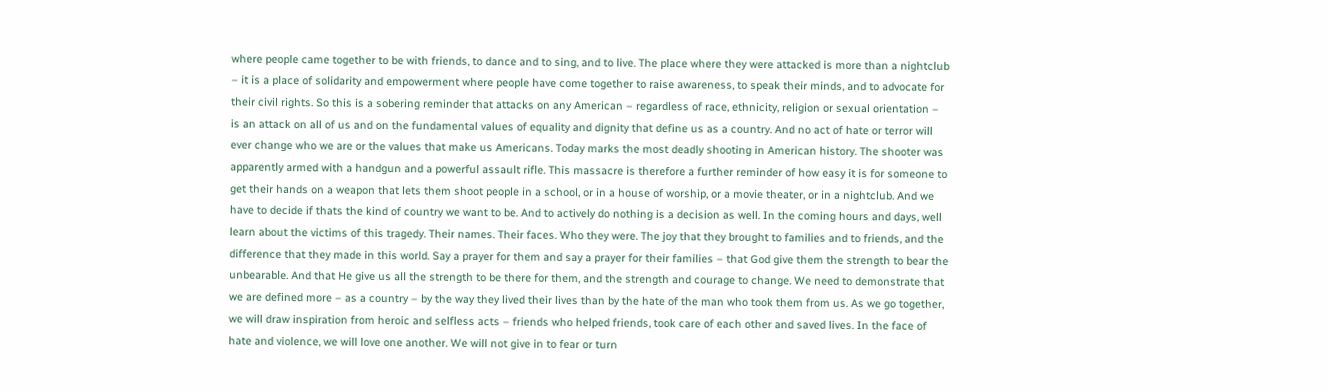where people came together to be with friends, to dance and to sing, and to live. The place where they were attacked is more than a nightclub – it is a place of solidarity and empowerment where people have come together to raise awareness, to speak their minds, and to advocate for their civil rights. So this is a sobering reminder that attacks on any American – regardless of race, ethnicity, religion or sexual orientation – is an attack on all of us and on the fundamental values of equality and dignity that define us as a country. And no act of hate or terror will ever change who we are or the values that make us Americans. Today marks the most deadly shooting in American history. The shooter was apparently armed with a handgun and a powerful assault rifle. This massacre is therefore a further reminder of how easy it is for someone to get their hands on a weapon that lets them shoot people in a school, or in a house of worship, or a movie theater, or in a nightclub. And we have to decide if thats the kind of country we want to be. And to actively do nothing is a decision as well. In the coming hours and days, well learn about the victims of this tragedy. Their names. Their faces. Who they were. The joy that they brought to families and to friends, and the difference that they made in this world. Say a prayer for them and say a prayer for their families – that God give them the strength to bear the unbearable. And that He give us all the strength to be there for them, and the strength and courage to change. We need to demonstrate that we are defined more – as a country – by the way they lived their lives than by the hate of the man who took them from us. As we go together, we will draw inspiration from heroic and selfless acts – friends who helped friends, took care of each other and saved lives. In the face of hate and violence, we will love one another. We will not give in to fear or turn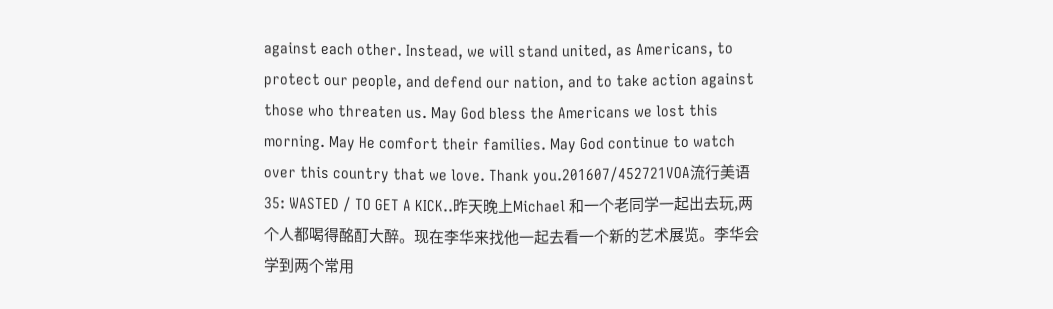against each other. Instead, we will stand united, as Americans, to protect our people, and defend our nation, and to take action against those who threaten us. May God bless the Americans we lost this morning. May He comfort their families. May God continue to watch over this country that we love. Thank you.201607/452721VOA流行美语 35: WASTED / TO GET A KICK..昨天晚上Michael 和一个老同学一起出去玩,两个人都喝得酩酊大醉。现在李华来找他一起去看一个新的艺术展览。李华会学到两个常用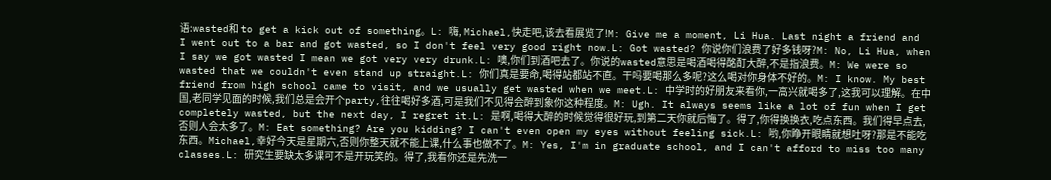语:wasted和 to get a kick out of something。L: 嗨, Michael,快走吧,该去看展览了!M: Give me a moment, Li Hua. Last night a friend and I went out to a bar and got wasted, so I don't feel very good right now.L: Got wasted? 你说你们浪费了好多钱呀?M: No, Li Hua, when I say we got wasted I mean we got very very drunk.L: 噢,你们到酒吧去了。你说的wasted意思是喝酒喝得酩酊大醉,不是指浪费。M: We were so wasted that we couldn't even stand up straight.L: 你们真是要命,喝得站都站不直。干吗要喝那么多呢?这么喝对你身体不好的。M: I know. My best friend from high school came to visit, and we usually get wasted when we meet.L: 中学时的好朋友来看你,一高兴就喝多了,这我可以理解。在中国,老同学见面的时候,我们总是会开个party,往往喝好多酒,可是我们不见得会醉到象你这种程度。M: Ugh. It always seems like a lot of fun when I get completely wasted, but the next day, I regret it.L: 是啊,喝得大醉的时候觉得很好玩,到第二天你就后悔了。得了,你得换换衣,吃点东西。我们得早点去,否则人会太多了。M: Eat something? Are you kidding? I can't even open my eyes without feeling sick.L: 哟,你睁开眼睛就想吐呀?那是不能吃东西。Michael,幸好今天是星期六,否则你整天就不能上课,什么事也做不了。M: Yes, I'm in graduate school, and I can't afford to miss too many classes.L: 研究生要缺太多课可不是开玩笑的。得了,我看你还是先洗一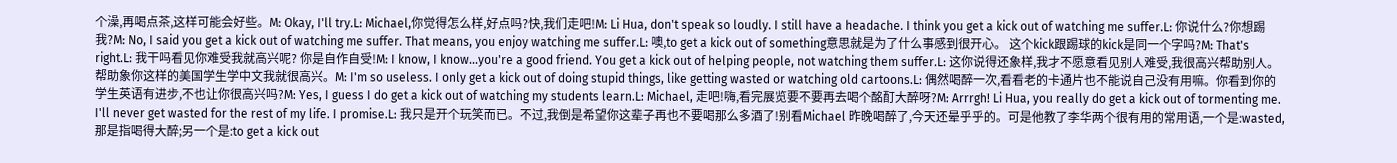个澡,再喝点茶,这样可能会好些。M: Okay, I'll try.L: Michael,你觉得怎么样,好点吗?快,我们走吧!M: Li Hua, don't speak so loudly. I still have a headache. I think you get a kick out of watching me suffer.L: 你说什么?你想踢我?M: No, I said you get a kick out of watching me suffer. That means, you enjoy watching me suffer.L: 噢,to get a kick out of something意思就是为了什么事感到很开心。 这个kick跟踢球的kick是同一个字吗?M: That's right.L: 我干吗看见你难受我就高兴呢? 你是自作自受!M: I know, I know...you're a good friend. You get a kick out of helping people, not watching them suffer.L: 这你说得还象样,我才不愿意看见别人难受,我很高兴帮助别人。帮助象你这样的美国学生学中文我就很高兴。M: I'm so useless. I only get a kick out of doing stupid things, like getting wasted or watching old cartoons.L: 偶然喝醉一次,看看老的卡通片也不能说自己没有用嘛。你看到你的学生英语有进步,不也让你很高兴吗?M: Yes, I guess I do get a kick out of watching my students learn.L: Michael, 走吧!嗨,看完展览要不要再去喝个酩酊大醉呀?M: Arrrgh! Li Hua, you really do get a kick out of tormenting me. I'll never get wasted for the rest of my life. I promise.L: 我只是开个玩笑而已。不过,我倒是希望你这辈子再也不要喝那么多酒了!别看Michael 昨晚喝醉了,今天还晕乎乎的。可是他教了李华两个很有用的常用语,一个是:wasted,那是指喝得大醉;另一个是:to get a kick out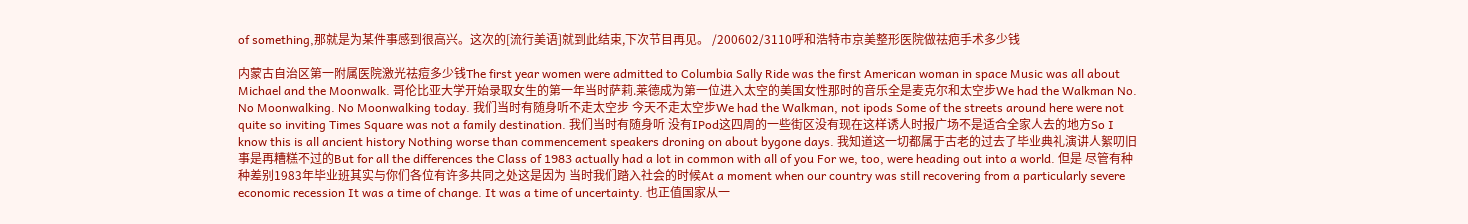of something,那就是为某件事感到很高兴。这次的[流行美语]就到此结束,下次节目再见。 /200602/3110呼和浩特市京美整形医院做祛疤手术多少钱

内蒙古自治区第一附属医院激光祛痘多少钱The first year women were admitted to Columbia Sally Ride was the first American woman in space Music was all about Michael and the Moonwalk. 哥伦比亚大学开始录取女生的第一年当时萨莉.莱德成为第一位进入太空的美国女性那时的音乐全是麦克尔和太空步We had the Walkman No. No Moonwalking. No Moonwalking today. 我们当时有随身听不走太空步 今天不走太空步We had the Walkman, not ipods Some of the streets around here were not quite so inviting Times Square was not a family destination. 我们当时有随身听 没有IPod这四周的一些街区没有现在这样诱人时报广场不是适合全家人去的地方So I know this is all ancient history Nothing worse than commencement speakers droning on about bygone days. 我知道这一切都属于古老的过去了毕业典礼演讲人絮叨旧事是再糟糕不过的But for all the differences the Class of 1983 actually had a lot in common with all of you For we, too, were heading out into a world. 但是 尽管有种种差别1983年毕业班其实与你们各位有许多共同之处这是因为 当时我们踏入社会的时候At a moment when our country was still recovering from a particularly severe economic recession It was a time of change. It was a time of uncertainty. 也正值国家从一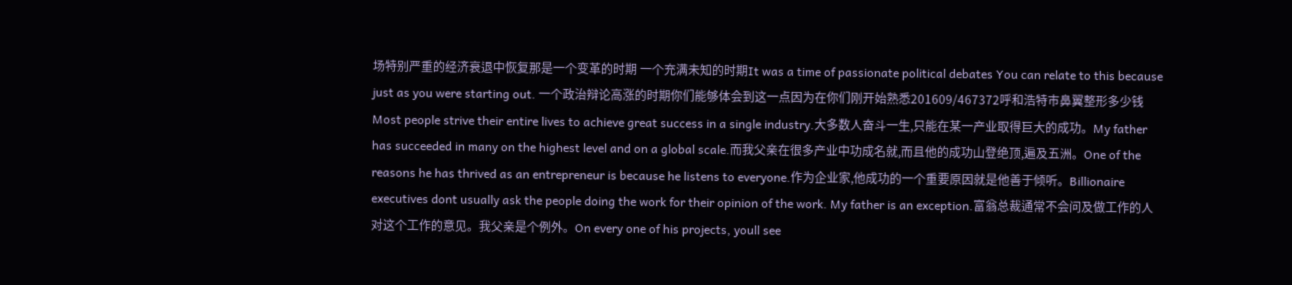场特别严重的经济衰退中恢复那是一个变革的时期 一个充满未知的时期It was a time of passionate political debates You can relate to this because just as you were starting out. 一个政治辩论高涨的时期你们能够体会到这一点因为在你们刚开始熟悉201609/467372呼和浩特市鼻翼整形多少钱 Most people strive their entire lives to achieve great success in a single industry.大多数人奋斗一生,只能在某一产业取得巨大的成功。My father has succeeded in many on the highest level and on a global scale.而我父亲在很多产业中功成名就,而且他的成功山登绝顶,遍及五洲。One of the reasons he has thrived as an entrepreneur is because he listens to everyone.作为企业家,他成功的一个重要原因就是他善于倾听。Billionaire executives dont usually ask the people doing the work for their opinion of the work. My father is an exception.富翁总裁通常不会问及做工作的人对这个工作的意见。我父亲是个例外。On every one of his projects, youll see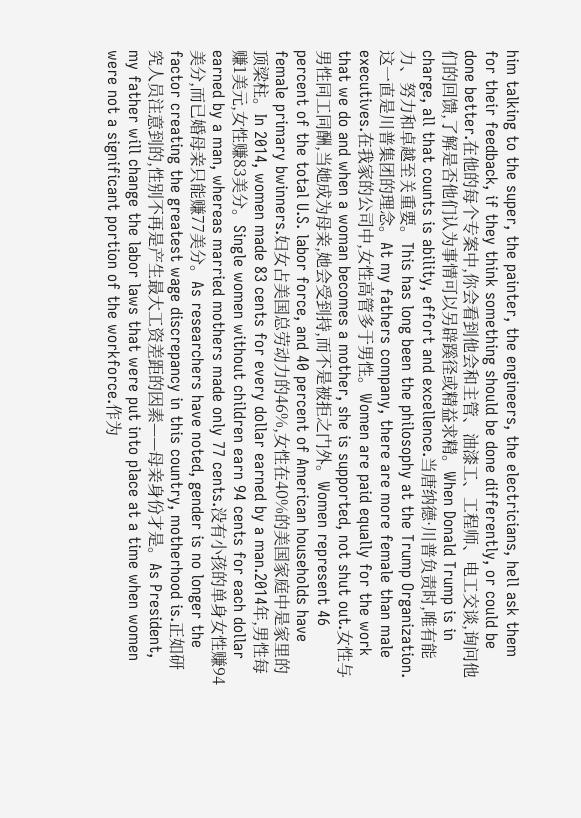him talking to the super, the painter, the engineers, the electricians, hell ask them for their feedback, if they think something should be done differently, or could be done better.在他的每个专案中,你会看到他会和主管、油漆工、工程师、电工交谈,询问他们的回馈,了解是否他们认为事情可以另辟蹊径或精益求精。When Donald Trump is in charge, all that counts is ability, effort and excellence.当唐纳德·川普负责时,唯有能力、努力和卓越至关重要。This has long been the philosophy at the Trump Organization.这一直是川普集团的理念。At my fathers company, there are more female than male executives.在我家的公司中,女性高管多于男性。Women are paid equally for the work that we do and when a woman becomes a mother, she is supported, not shut out.女性与男性同工同酬,当她成为母亲,她会受到持,而不是被拒之门外。Women represent 46 percent of the total U.S. labor force, and 40 percent of American households have female primary bwinners.妇女占美国总劳动力的46%,女性在40%的美国家庭中是家里的顶梁柱。In 2014, women made 83 cents for every dollar earned by a man.2014年,男性每赚1美元,女性赚83美分。Single women without children earn 94 cents for each dollar earned by a man, whereas married mothers made only 77 cents.没有小孩的单身女性赚94美分,而已婚母亲只能赚77美分。As researchers have noted, gender is no longer the factor creating the greatest wage discrepancy in this country, motherhood is.正如研究人员注意到的,性别不再是产生最大工资差距的因素——母亲身份才是。As President, my father will change the labor laws that were put into place at a time when women were not a significant portion of the workforce.作为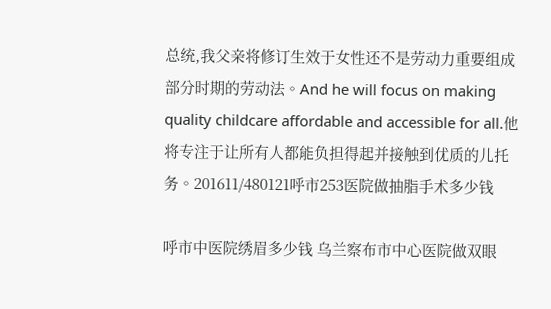总统,我父亲将修订生效于女性还不是劳动力重要组成部分时期的劳动法。And he will focus on making quality childcare affordable and accessible for all.他将专注于让所有人都能负担得起并接触到优质的儿托务。201611/480121呼市253医院做抽脂手术多少钱

呼市中医院绣眉多少钱 乌兰察布市中心医院做双眼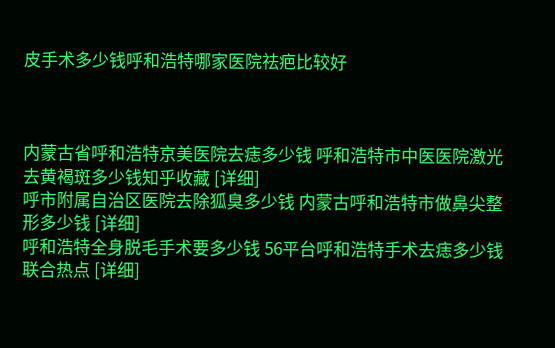皮手术多少钱呼和浩特哪家医院祛疤比较好



内蒙古省呼和浩特京美医院去痣多少钱 呼和浩特市中医医院激光去黄褐斑多少钱知乎收藏 [详细]
呼市附属自治区医院去除狐臭多少钱 内蒙古呼和浩特市做鼻尖整形多少钱 [详细]
呼和浩特全身脱毛手术要多少钱 56平台呼和浩特手术去痣多少钱联合热点 [详细]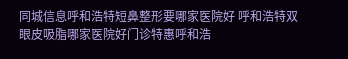同城信息呼和浩特短鼻整形要哪家医院好 呼和浩特双眼皮吸脂哪家医院好门诊特惠呼和浩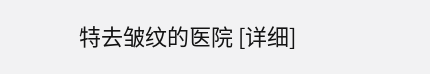特去皱纹的医院 [详细]